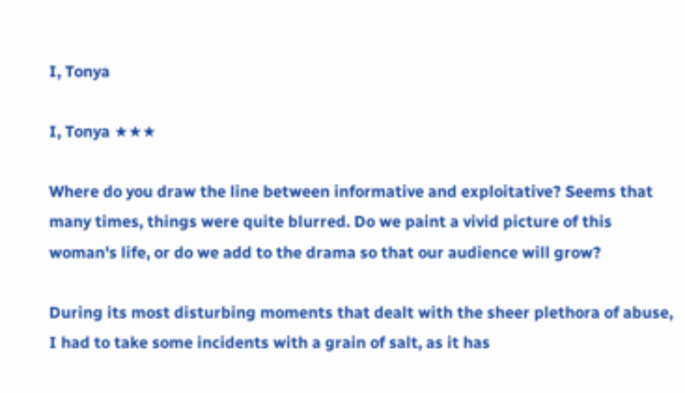I, Tonya

I, Tonya ★★★

Where do you draw the line between informative and exploitative? Seems that many times, things were quite blurred. Do we paint a vivid picture of this woman's life, or do we add to the drama so that our audience will grow?

During its most disturbing moments that dealt with the sheer plethora of abuse, I had to take some incidents with a grain of salt, as it has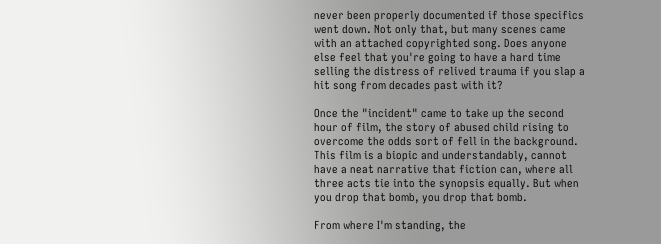never been properly documented if those specifics went down. Not only that, but many scenes came with an attached copyrighted song. Does anyone else feel that you're going to have a hard time selling the distress of relived trauma if you slap a hit song from decades past with it?

Once the "incident" came to take up the second hour of film, the story of abused child rising to overcome the odds sort of fell in the background. This film is a biopic and understandably, cannot have a neat narrative that fiction can, where all three acts tie into the synopsis equally. But when you drop that bomb, you drop that bomb.

From where I'm standing, the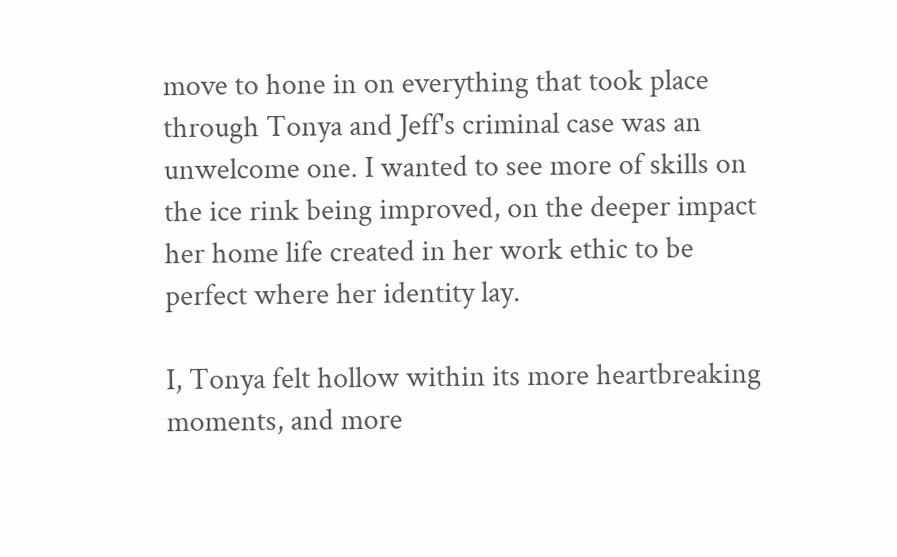move to hone in on everything that took place through Tonya and Jeff's criminal case was an unwelcome one. I wanted to see more of skills on the ice rink being improved, on the deeper impact her home life created in her work ethic to be perfect where her identity lay.

I, Tonya felt hollow within its more heartbreaking moments, and more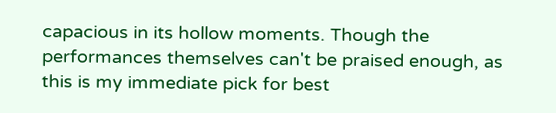capacious in its hollow moments. Though the performances themselves can't be praised enough, as this is my immediate pick for best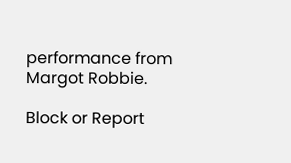performance from Margot Robbie.

Block or Report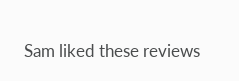Sam liked these reviews